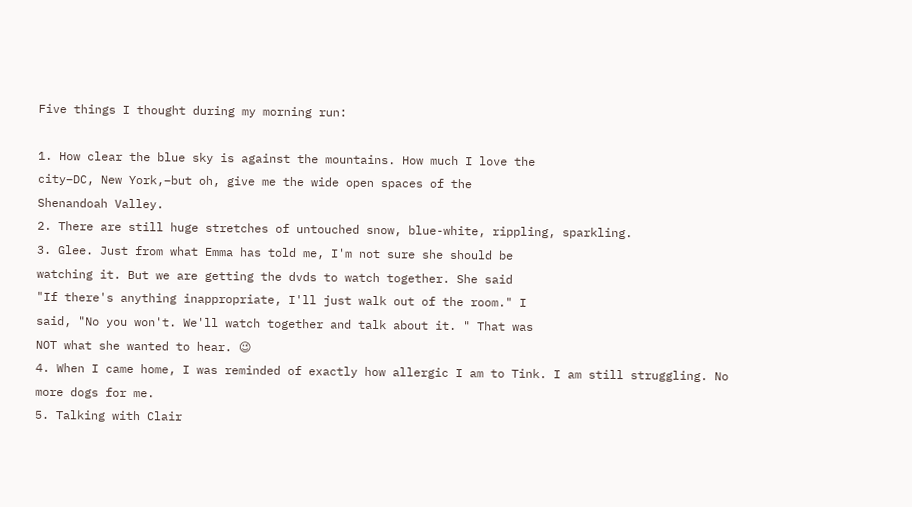Five things I thought during my morning run:

1. How clear the blue sky is against the mountains. How much I love the
city–DC, New York,–but oh, give me the wide open spaces of the
Shenandoah Valley.
2. There are still huge stretches of untouched snow, blue-white, rippling, sparkling.
3. Glee. Just from what Emma has told me, I'm not sure she should be
watching it. But we are getting the dvds to watch together. She said
"If there's anything inappropriate, I'll just walk out of the room." I
said, "No you won't. We'll watch together and talk about it. " That was
NOT what she wanted to hear. 😉
4. When I came home, I was reminded of exactly how allergic I am to Tink. I am still struggling. No more dogs for me.
5. Talking with Clair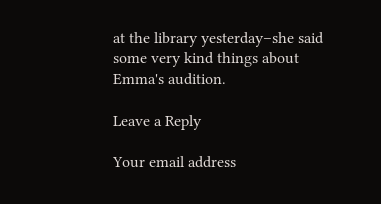at the library yesterday–she said some very kind things about Emma's audition.

Leave a Reply

Your email address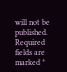will not be published. Required fields are marked *